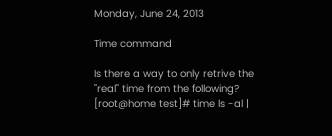Monday, June 24, 2013

Time command

Is there a way to only retrive the "real" time from the following?
[root@home test]# time ls -al |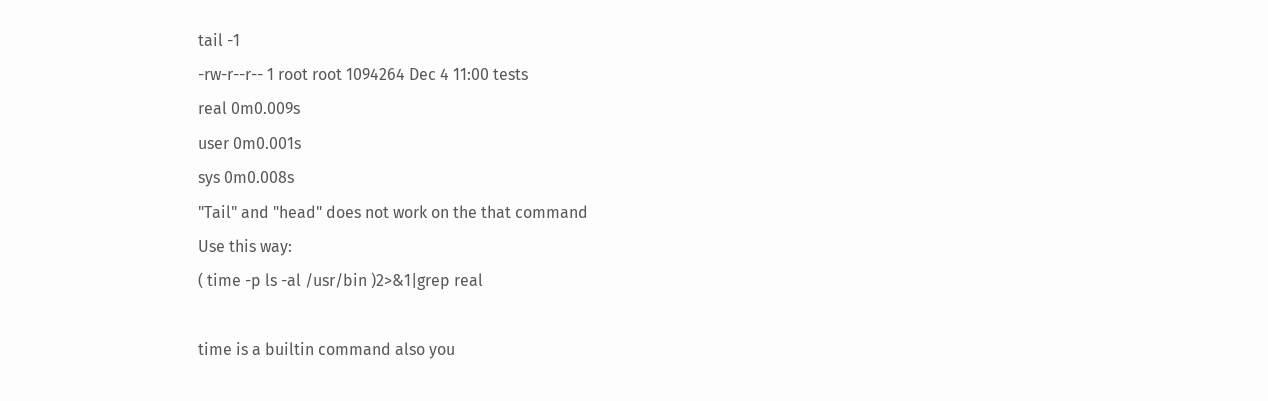tail -1
-rw-r--r-- 1 root root 1094264 Dec 4 11:00 tests
real 0m0.009s
user 0m0.001s
sys 0m0.008s
"Tail" and "head" does not work on the that command
Use this way:
( time -p ls -al /usr/bin )2>&1|grep real

time is a builtin command also you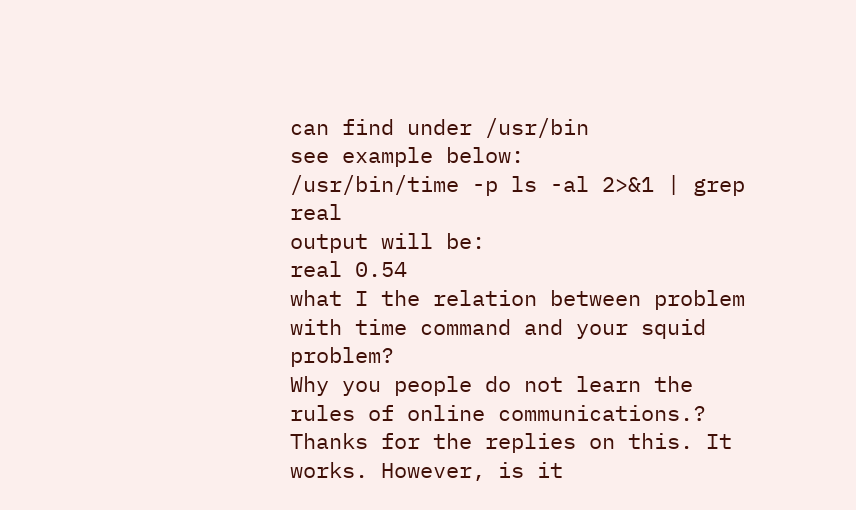can find under /usr/bin
see example below:
/usr/bin/time -p ls -al 2>&1 | grep real
output will be:
real 0.54
what I the relation between problem with time command and your squid problem?
Why you people do not learn the rules of online communications.?
Thanks for the replies on this. It works. However, is it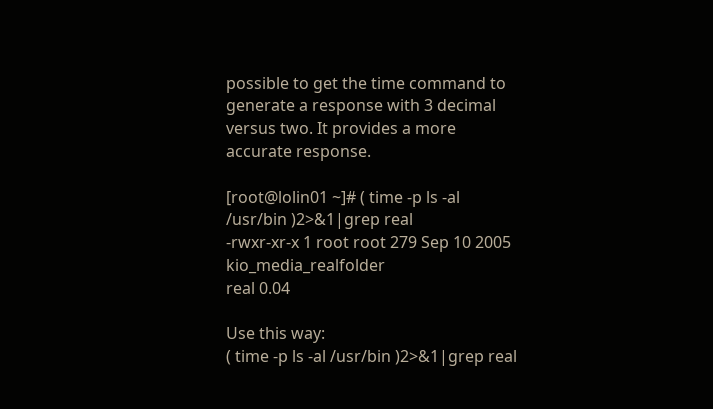possible to get the time command to generate a response with 3 decimal versus two. It provides a more accurate response.

[root@lolin01 ~]# ( time -p ls -al /usr/bin )2>&1|grep real
-rwxr-xr-x 1 root root 279 Sep 10 2005 kio_media_realfolder
real 0.04

Use this way:
( time -p ls -al /usr/bin )2>&1|grep real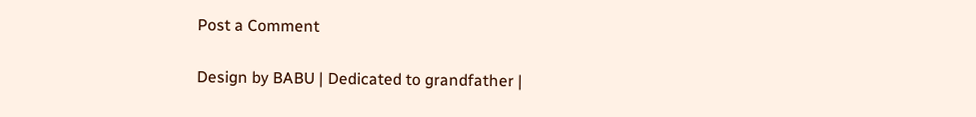Post a Comment

Design by BABU | Dedicated to grandfather |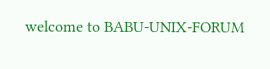welcome to BABU-UNIX-FORUM